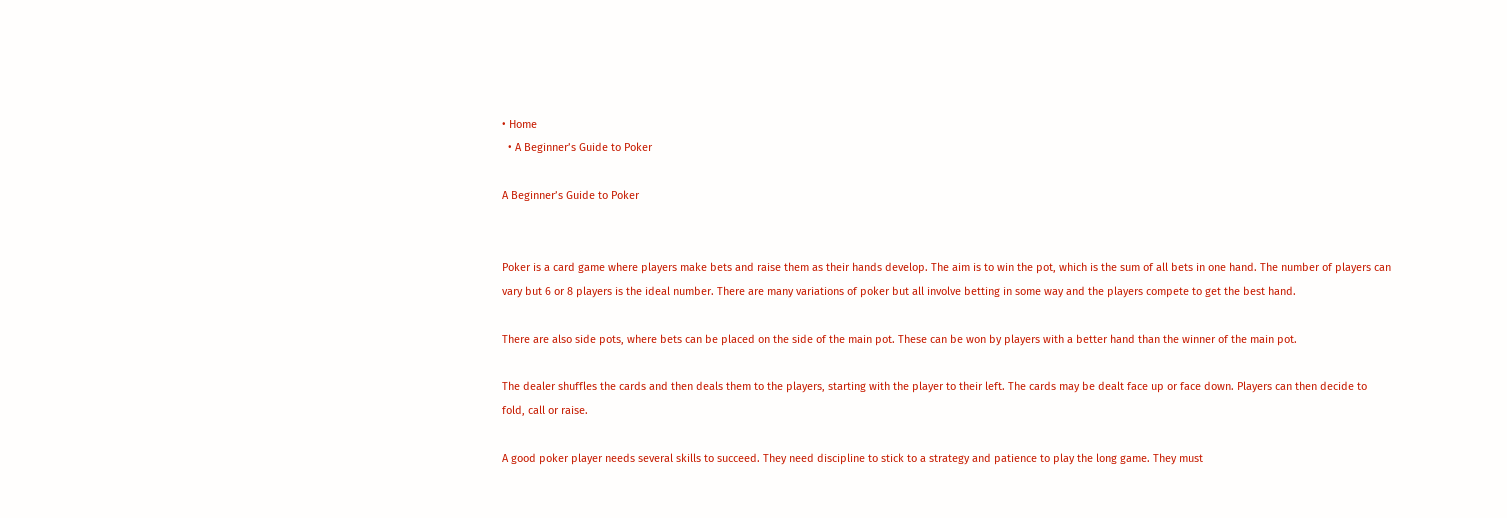• Home
  • A Beginner’s Guide to Poker

A Beginner’s Guide to Poker


Poker is a card game where players make bets and raise them as their hands develop. The aim is to win the pot, which is the sum of all bets in one hand. The number of players can vary but 6 or 8 players is the ideal number. There are many variations of poker but all involve betting in some way and the players compete to get the best hand.

There are also side pots, where bets can be placed on the side of the main pot. These can be won by players with a better hand than the winner of the main pot.

The dealer shuffles the cards and then deals them to the players, starting with the player to their left. The cards may be dealt face up or face down. Players can then decide to fold, call or raise.

A good poker player needs several skills to succeed. They need discipline to stick to a strategy and patience to play the long game. They must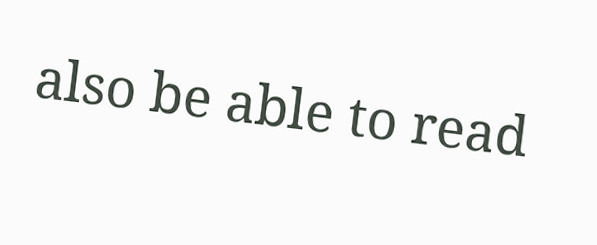also be able to read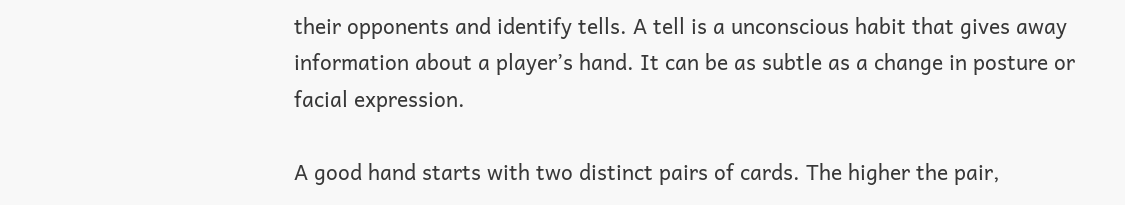their opponents and identify tells. A tell is a unconscious habit that gives away information about a player’s hand. It can be as subtle as a change in posture or facial expression.

A good hand starts with two distinct pairs of cards. The higher the pair,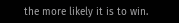the more likely it is to win.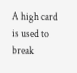A high card is used to break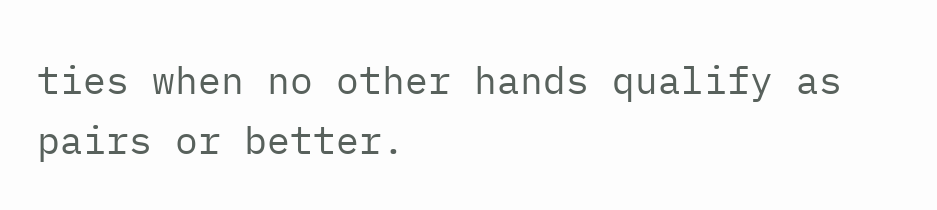ties when no other hands qualify as pairs or better.